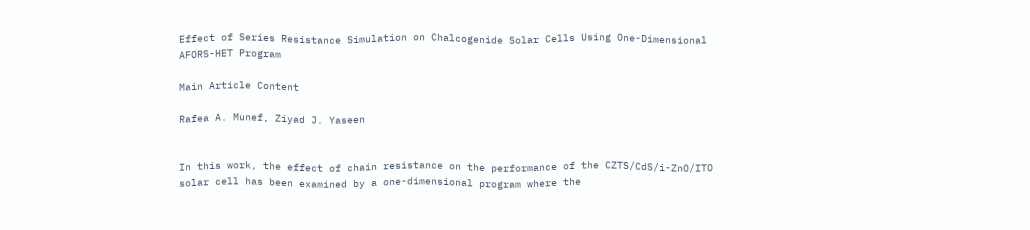Effect of Series Resistance Simulation on Chalcogenide Solar Cells Using One-Dimensional AFORS-HET Program

Main Article Content

Rafea A. Munef, Ziyad J. Yaseen


In this work, the effect of chain resistance on the performance of the CZTS/CdS/i-ZnO/ITO solar cell has been examined by a one-dimensional program where the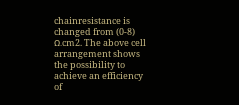chainresistance is changed from (0-8) Ω.cm2. The above cell arrangement shows the possibility to achieve an efficiency of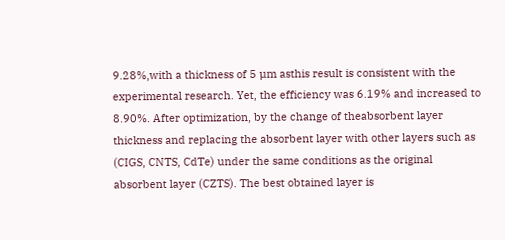9.28%,with a thickness of 5 µm asthis result is consistent with the experimental research. Yet, the efficiency was 6.19% and increased to 8.90%. After optimization, by the change of theabsorbent layer thickness and replacing the absorbent layer with other layers such as (CIGS, CNTS, CdTe) under the same conditions as the original absorbent layer (CZTS). The best obtained layer is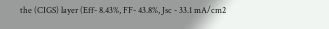the (CIGS) layer (Eff- 8.43%, FF- 43.8%, Jsc - 33.1 mA/cm2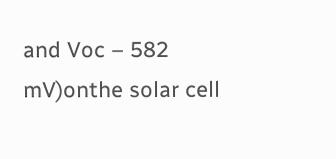and Voc – 582 mV)onthe solar cell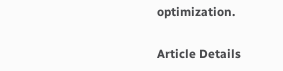optimization.

Article Details